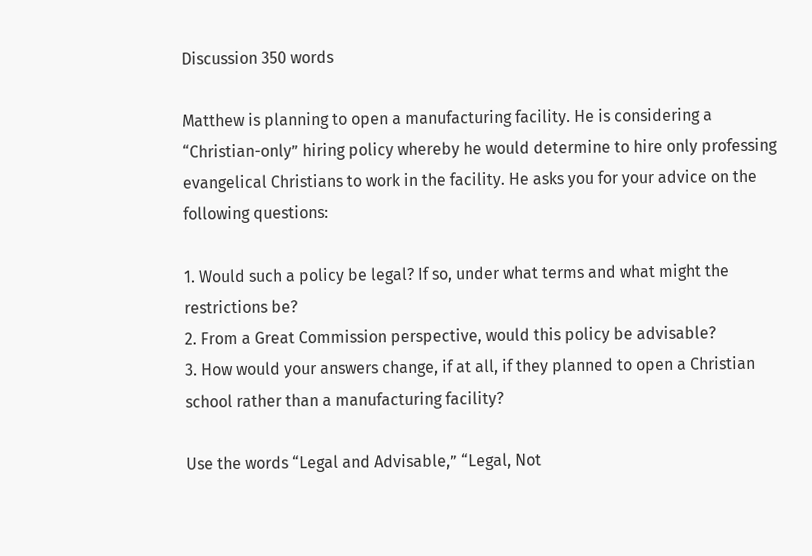Discussion 350 words

Matthew is planning to open a manufacturing facility. He is considering a “Christian-only” hiring policy whereby he would determine to hire only professing evangelical Christians to work in the facility. He asks you for your advice on the following questions:

1. Would such a policy be legal? If so, under what terms and what might the restrictions be?
2. From a Great Commission perspective, would this policy be advisable?
3. How would your answers change, if at all, if they planned to open a Christian school rather than a manufacturing facility?

Use the words “Legal and Advisable,” “Legal, Not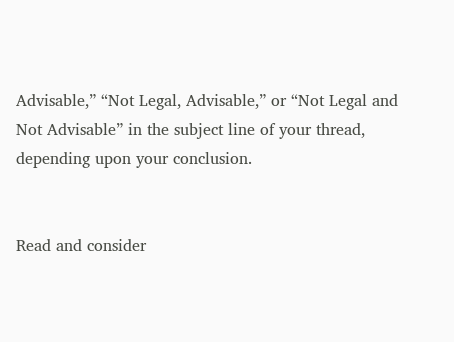Advisable,” “Not Legal, Advisable,” or “Not Legal and Not Advisable” in the subject line of your thread, depending upon your conclusion.


Read and consider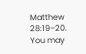Matthew 28:19–20. You may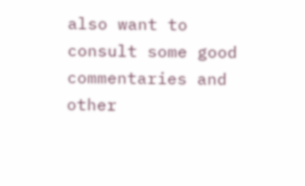also want to consult some good commentaries and other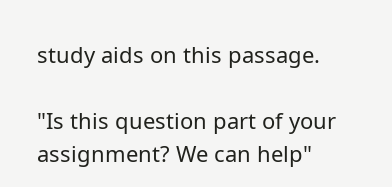study aids on this passage.

"Is this question part of your assignment? We can help"